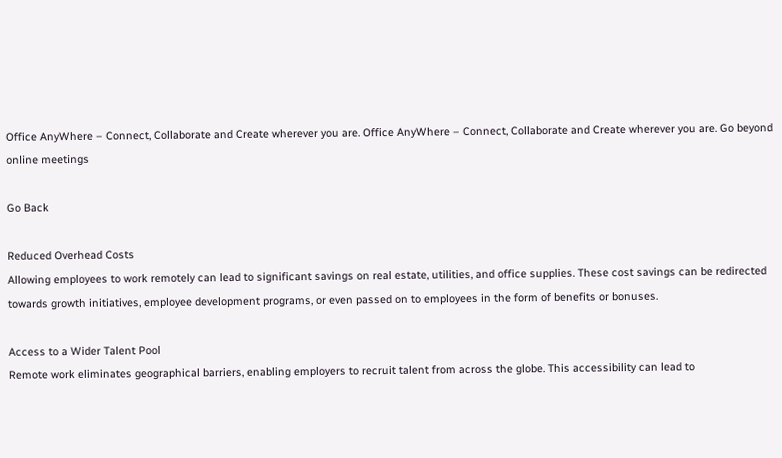Office AnyWhere – Connect, Collaborate and Create wherever you are. Office AnyWhere – Connect, Collaborate and Create wherever you are. Go beyond online meetings

Go Back

Reduced Overhead Costs
Allowing employees to work remotely can lead to significant savings on real estate, utilities, and office supplies. These cost savings can be redirected towards growth initiatives, employee development programs, or even passed on to employees in the form of benefits or bonuses.

Access to a Wider Talent Pool
Remote work eliminates geographical barriers, enabling employers to recruit talent from across the globe. This accessibility can lead to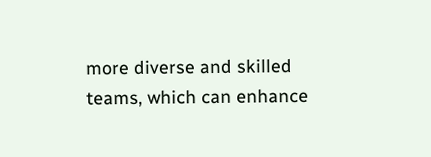more diverse and skilled teams, which can enhance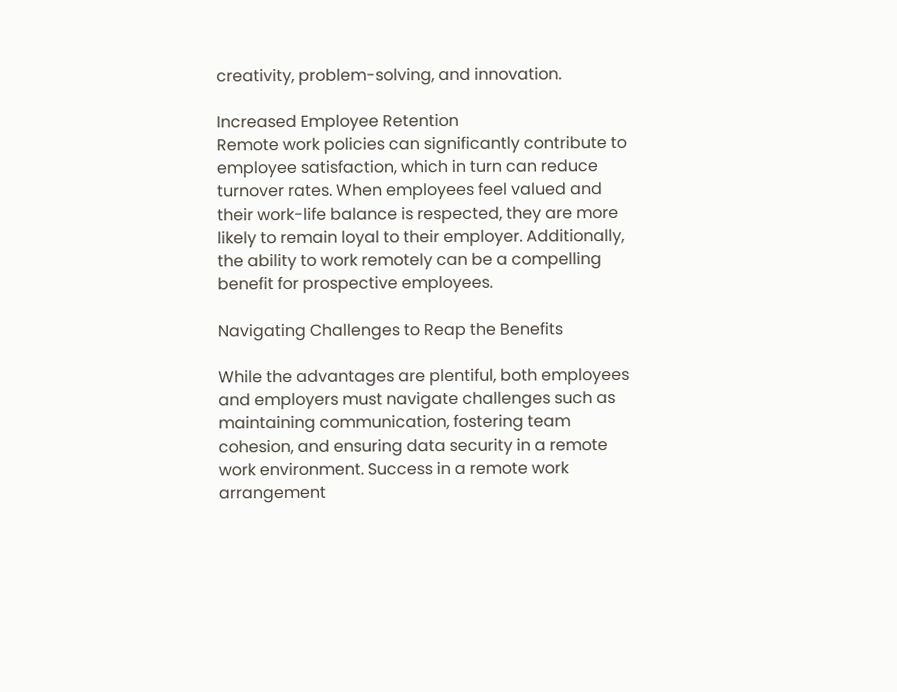creativity, problem-solving, and innovation.

Increased Employee Retention
Remote work policies can significantly contribute to employee satisfaction, which in turn can reduce turnover rates. When employees feel valued and their work-life balance is respected, they are more likely to remain loyal to their employer. Additionally, the ability to work remotely can be a compelling benefit for prospective employees.

Navigating Challenges to Reap the Benefits

While the advantages are plentiful, both employees and employers must navigate challenges such as maintaining communication, fostering team cohesion, and ensuring data security in a remote work environment. Success in a remote work arrangement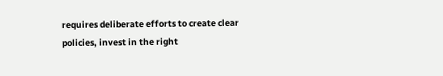requires deliberate efforts to create clear policies, invest in the right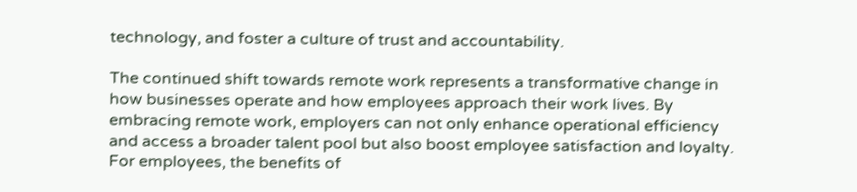technology, and foster a culture of trust and accountability.

The continued shift towards remote work represents a transformative change in how businesses operate and how employees approach their work lives. By embracing remote work, employers can not only enhance operational efficiency and access a broader talent pool but also boost employee satisfaction and loyalty. For employees, the benefits of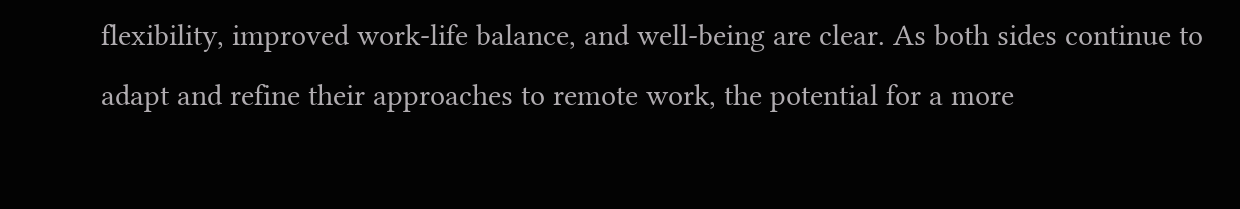flexibility, improved work-life balance, and well-being are clear. As both sides continue to adapt and refine their approaches to remote work, the potential for a more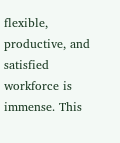flexible, productive, and satisfied workforce is immense. This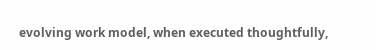evolving work model, when executed thoughtfully,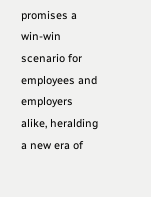promises a win-win scenario for employees and employers alike, heralding a new era of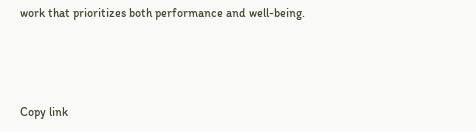work that prioritizes both performance and well-being.



Copy link